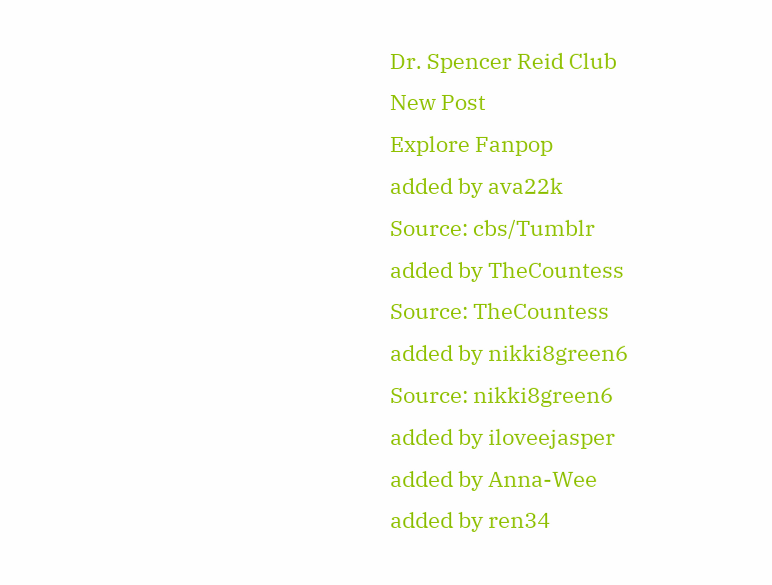Dr. Spencer Reid Club
New Post
Explore Fanpop
added by ava22k
Source: cbs/Tumblr
added by TheCountess
Source: TheCountess
added by nikki8green6
Source: nikki8green6
added by iloveejasper
added by Anna-Wee
added by ren34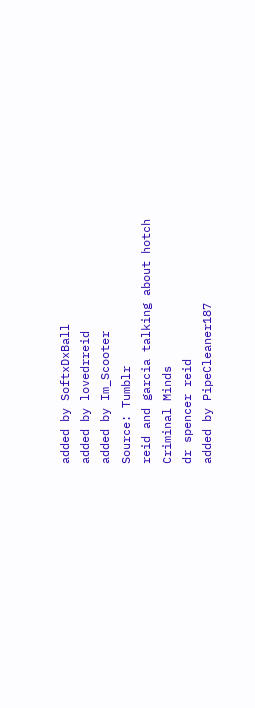added by SoftxDxBall
added by lovedrreid
added by Im_Scooter
Source: Tumblr
reid and garcia talking about hotch
Criminal Minds
dr spencer reid
added by PipeCleaner187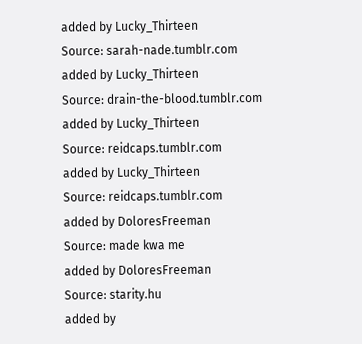added by Lucky_Thirteen
Source: sarah-nade.tumblr.com
added by Lucky_Thirteen
Source: drain-the-blood.tumblr.com
added by Lucky_Thirteen
Source: reidcaps.tumblr.com
added by Lucky_Thirteen
Source: reidcaps.tumblr.com
added by DoloresFreeman
Source: made kwa me
added by DoloresFreeman
Source: starity.hu
added by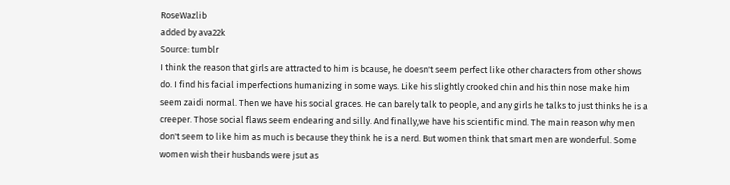RoseWazlib
added by ava22k
Source: tumblr
I think the reason that girls are attracted to him is bcause, he doesn't seem perfect like other characters from other shows do. I find his facial imperfections humanizing in some ways. Like his slightly crooked chin and his thin nose make him seem zaidi normal. Then we have his social graces. He can barely talk to people, and any girls he talks to just thinks he is a creeper. Those social flaws seem endearing and silly. And finally,we have his scientific mind. The main reason why men don't seem to like him as much is because they think he is a nerd. But women think that smart men are wonderful. Some women wish their husbands were jsut as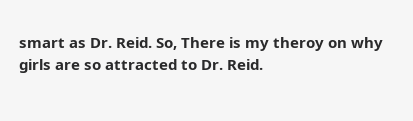smart as Dr. Reid. So, There is my theroy on why girls are so attracted to Dr. Reid.